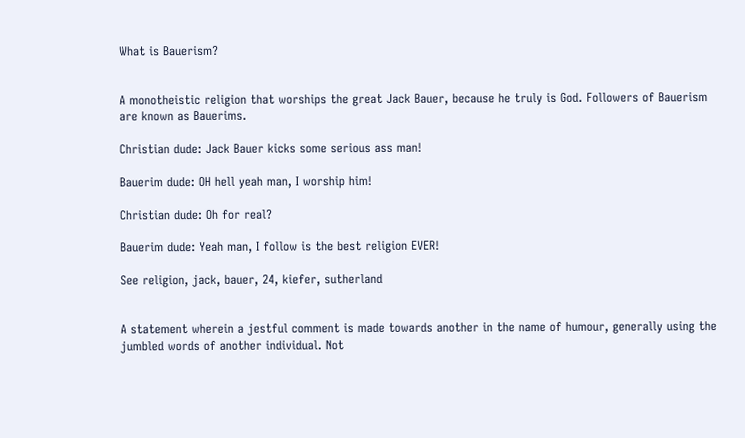What is Bauerism?


A monotheistic religion that worships the great Jack Bauer, because he truly is God. Followers of Bauerism are known as Bauerims.

Christian dude: Jack Bauer kicks some serious ass man!

Bauerim dude: OH hell yeah man, I worship him!

Christian dude: Oh for real?

Bauerim dude: Yeah man, I follow is the best religion EVER!

See religion, jack, bauer, 24, kiefer, sutherland


A statement wherein a jestful comment is made towards another in the name of humour, generally using the jumbled words of another individual. Not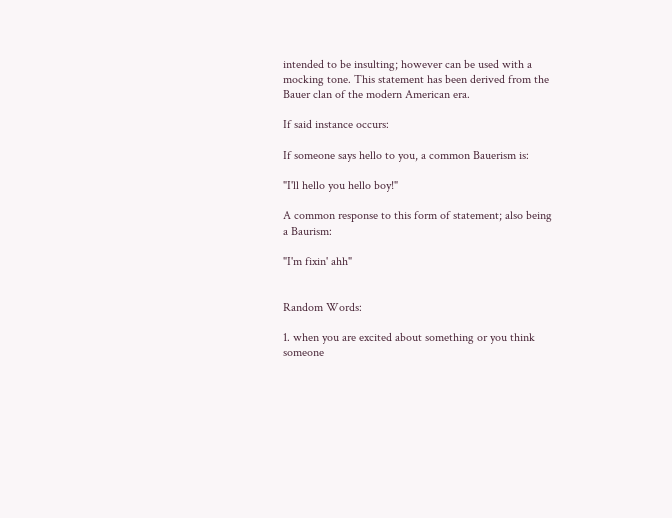intended to be insulting; however can be used with a mocking tone. This statement has been derived from the Bauer clan of the modern American era.

If said instance occurs:

If someone says hello to you, a common Bauerism is:

"I'll hello you hello boy!"

A common response to this form of statement; also being a Baurism:

"I'm fixin' ahh"


Random Words:

1. when you are excited about something or you think someone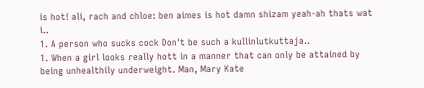is hot! ali, rach and chloe: ben aimes is hot damn shizam yeah-ah thats wat i..
1. A person who sucks cock Don't be such a kullinlutkuttaja..
1. When a girl looks really hott in a manner that can only be attained by being unhealthily underweight. Man, Mary Kate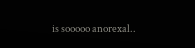is sooooo anorexal..